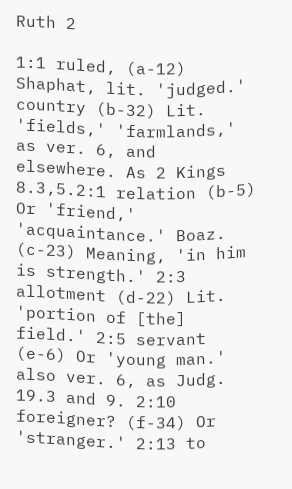Ruth 2

1:1 ruled, (a-12) Shaphat, lit. 'judged.' country (b-32) Lit. 'fields,' 'farmlands,' as ver. 6, and elsewhere. As 2 Kings 8.3,5.2:1 relation (b-5) Or 'friend,' 'acquaintance.' Boaz. (c-23) Meaning, 'in him is strength.' 2:3 allotment (d-22) Lit. 'portion of [the] field.' 2:5 servant (e-6) Or 'young man.' also ver. 6, as Judg. 19.3 and 9. 2:10 foreigner? (f-34) Or 'stranger.' 2:13 to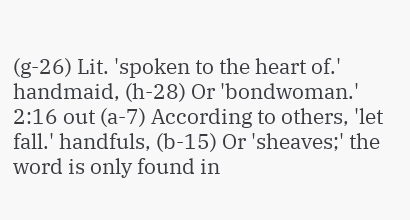(g-26) Lit. 'spoken to the heart of.' handmaid, (h-28) Or 'bondwoman.' 2:16 out (a-7) According to others, 'let fall.' handfuls, (b-15) Or 'sheaves;' the word is only found in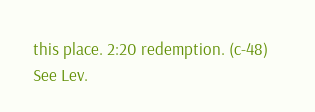this place. 2:20 redemption. (c-48) See Lev.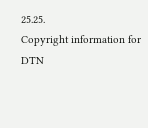25.25.
Copyright information for DTN